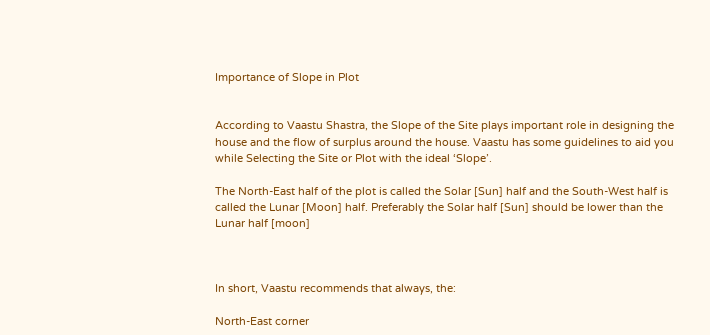Importance of Slope in Plot


According to Vaastu Shastra, the Slope of the Site plays important role in designing the house and the flow of surplus around the house. Vaastu has some guidelines to aid you while Selecting the Site or Plot with the ideal ‘Slope’.

The North-East half of the plot is called the Solar [Sun] half and the South-West half is called the Lunar [Moon] half. Preferably the Solar half [Sun] should be lower than the Lunar half [moon]



In short, Vaastu recommends that always, the:

North-East corner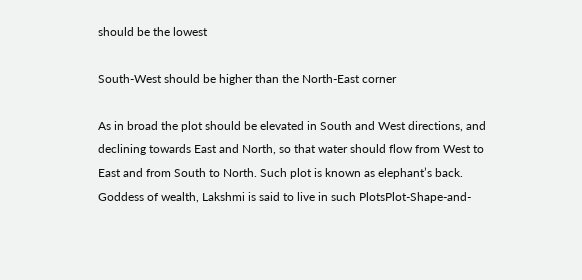should be the lowest

South-West should be higher than the North-East corner

As in broad the plot should be elevated in South and West directions, and declining towards East and North, so that water should flow from West to East and from South to North. Such plot is known as elephant’s back. Goddess of wealth, Lakshmi is said to live in such PlotsPlot-Shape-and-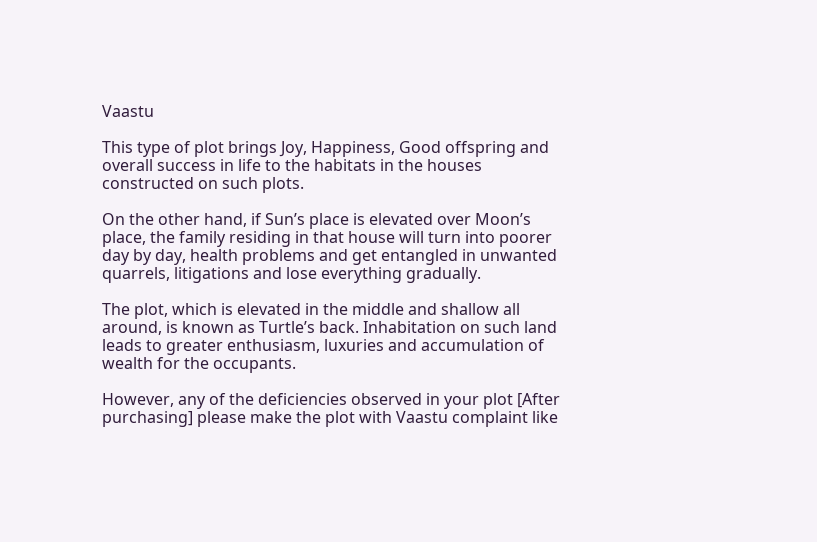Vaastu

This type of plot brings Joy, Happiness, Good offspring and overall success in life to the habitats in the houses constructed on such plots.

On the other hand, if Sun’s place is elevated over Moon’s place, the family residing in that house will turn into poorer day by day, health problems and get entangled in unwanted quarrels, litigations and lose everything gradually.

The plot, which is elevated in the middle and shallow all around, is known as Turtle’s back. Inhabitation on such land leads to greater enthusiasm, luxuries and accumulation of wealth for the occupants.

However, any of the deficiencies observed in your plot [After purchasing] please make the plot with Vaastu complaint like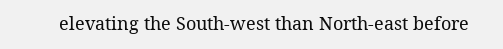elevating the South-west than North-east before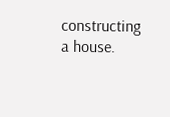constructing a house.